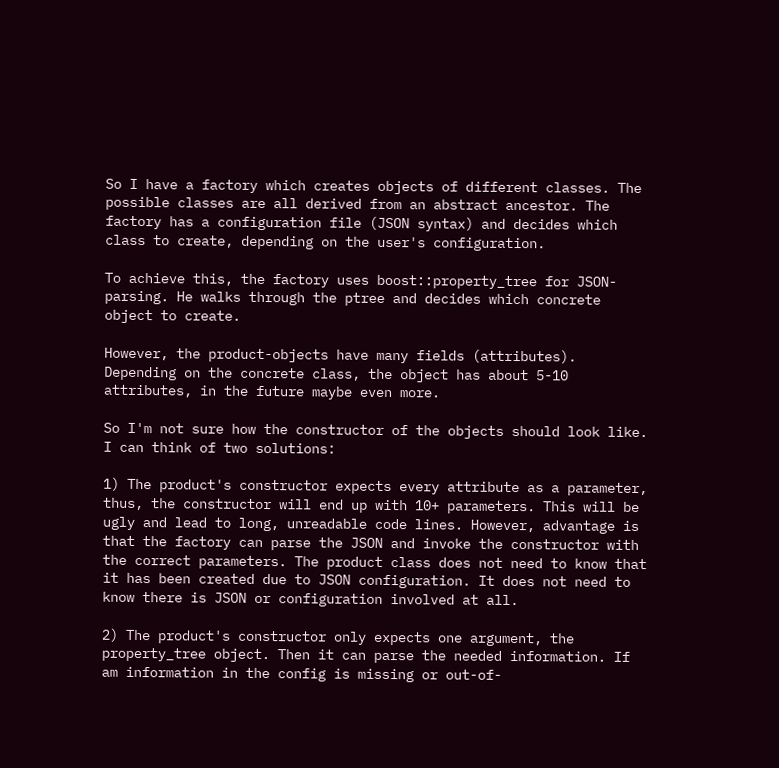So I have a factory which creates objects of different classes. The possible classes are all derived from an abstract ancestor. The factory has a configuration file (JSON syntax) and decides which class to create, depending on the user's configuration.

To achieve this, the factory uses boost::property_tree for JSON-parsing. He walks through the ptree and decides which concrete object to create.

However, the product-objects have many fields (attributes). Depending on the concrete class, the object has about 5-10 attributes, in the future maybe even more.

So I'm not sure how the constructor of the objects should look like. I can think of two solutions:

1) The product's constructor expects every attribute as a parameter, thus, the constructor will end up with 10+ parameters. This will be ugly and lead to long, unreadable code lines. However, advantage is that the factory can parse the JSON and invoke the constructor with the correct parameters. The product class does not need to know that it has been created due to JSON configuration. It does not need to know there is JSON or configuration involved at all.

2) The product's constructor only expects one argument, the property_tree object. Then it can parse the needed information. If am information in the config is missing or out-of-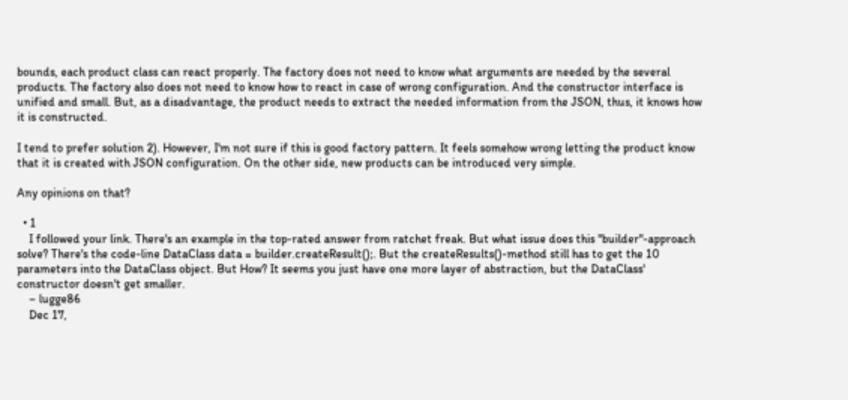bounds, each product class can react properly. The factory does not need to know what arguments are needed by the several products. The factory also does not need to know how to react in case of wrong configuration. And the constructor interface is unified and small. But, as a disadvantage, the product needs to extract the needed information from the JSON, thus, it knows how it is constructed.

I tend to prefer solution 2). However, I'm not sure if this is good factory pattern. It feels somehow wrong letting the product know that it is created with JSON configuration. On the other side, new products can be introduced very simple.

Any opinions on that?

  • 1
    I followed your link. There's an example in the top-rated answer from ratchet freak. But what issue does this "builder"-approach solve? There's the code-line DataClass data = builder.createResult();. But the createResults()-method still has to get the 10 parameters into the DataClass object. But How? It seems you just have one more layer of abstraction, but the DataClass' constructor doesn't get smaller.
    – lugge86
    Dec 17,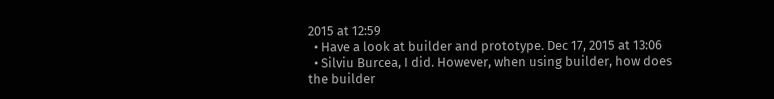2015 at 12:59
  • Have a look at builder and prototype. Dec 17, 2015 at 13:06
  • Silviu Burcea, I did. However, when using builder, how does the builder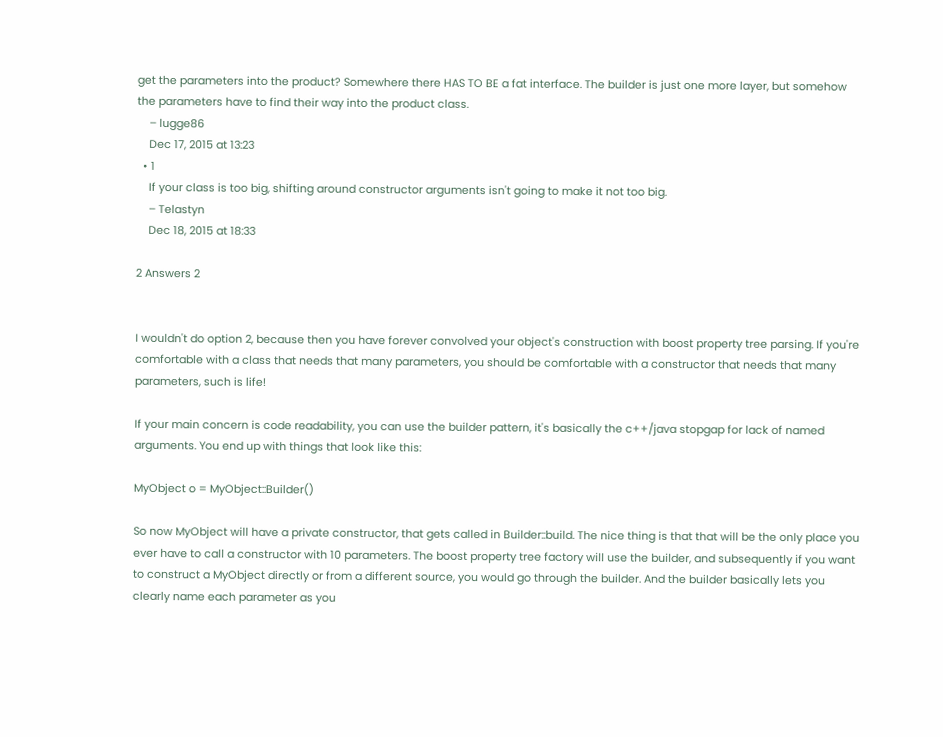get the parameters into the product? Somewhere there HAS TO BE a fat interface. The builder is just one more layer, but somehow the parameters have to find their way into the product class.
    – lugge86
    Dec 17, 2015 at 13:23
  • 1
    If your class is too big, shifting around constructor arguments isn't going to make it not too big.
    – Telastyn
    Dec 18, 2015 at 18:33

2 Answers 2


I wouldn't do option 2, because then you have forever convolved your object's construction with boost property tree parsing. If you're comfortable with a class that needs that many parameters, you should be comfortable with a constructor that needs that many parameters, such is life!

If your main concern is code readability, you can use the builder pattern, it's basically the c++/java stopgap for lack of named arguments. You end up with things that look like this:

MyObject o = MyObject::Builder()

So now MyObject will have a private constructor, that gets called in Builder::build. The nice thing is that that will be the only place you ever have to call a constructor with 10 parameters. The boost property tree factory will use the builder, and subsequently if you want to construct a MyObject directly or from a different source, you would go through the builder. And the builder basically lets you clearly name each parameter as you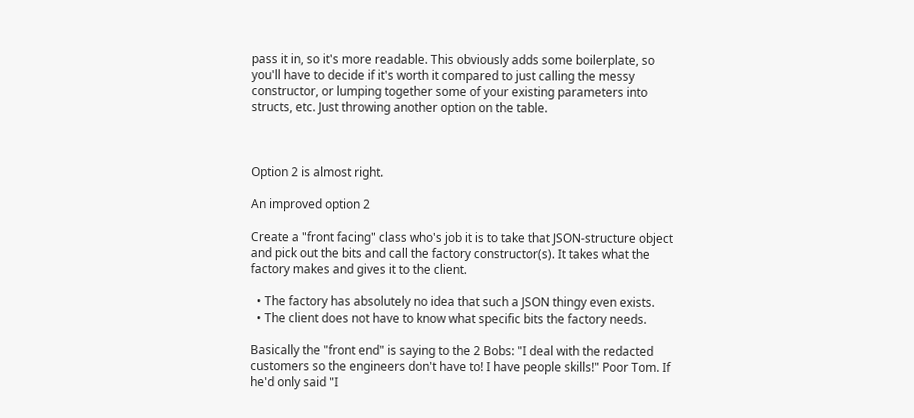pass it in, so it's more readable. This obviously adds some boilerplate, so you'll have to decide if it's worth it compared to just calling the messy constructor, or lumping together some of your existing parameters into structs, etc. Just throwing another option on the table.



Option 2 is almost right.

An improved option 2

Create a "front facing" class who's job it is to take that JSON-structure object and pick out the bits and call the factory constructor(s). It takes what the factory makes and gives it to the client.

  • The factory has absolutely no idea that such a JSON thingy even exists.
  • The client does not have to know what specific bits the factory needs.

Basically the "front end" is saying to the 2 Bobs: "I deal with the redacted customers so the engineers don't have to! I have people skills!" Poor Tom. If he'd only said "I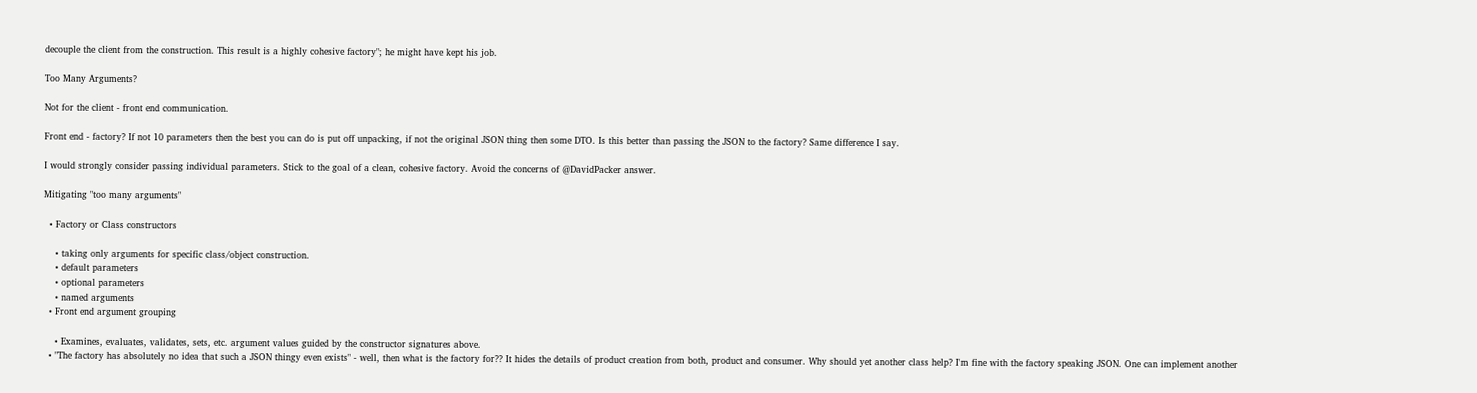decouple the client from the construction. This result is a highly cohesive factory"; he might have kept his job.

Too Many Arguments?

Not for the client - front end communication.

Front end - factory? If not 10 parameters then the best you can do is put off unpacking, if not the original JSON thing then some DTO. Is this better than passing the JSON to the factory? Same difference I say.

I would strongly consider passing individual parameters. Stick to the goal of a clean, cohesive factory. Avoid the concerns of @DavidPacker answer.

Mitigating "too many arguments"

  • Factory or Class constructors

    • taking only arguments for specific class/object construction.
    • default parameters
    • optional parameters
    • named arguments
  • Front end argument grouping

    • Examines, evaluates, validates, sets, etc. argument values guided by the constructor signatures above.
  • "The factory has absolutely no idea that such a JSON thingy even exists" - well, then what is the factory for?? It hides the details of product creation from both, product and consumer. Why should yet another class help? I'm fine with the factory speaking JSON. One can implement another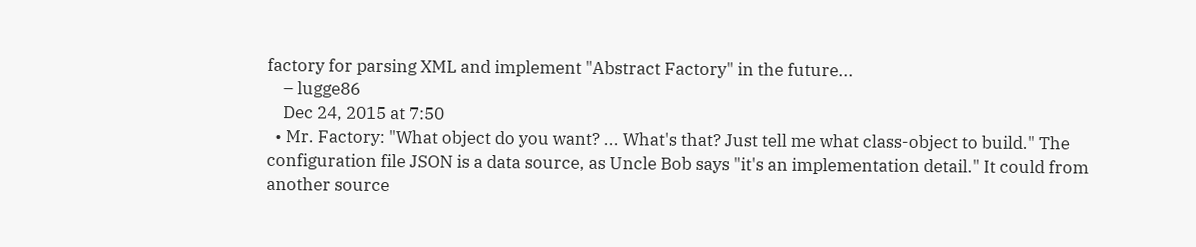factory for parsing XML and implement "Abstract Factory" in the future...
    – lugge86
    Dec 24, 2015 at 7:50
  • Mr. Factory: "What object do you want? ... What's that? Just tell me what class-object to build." The configuration file JSON is a data source, as Uncle Bob says "it's an implementation detail." It could from another source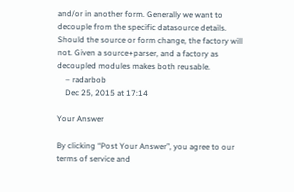and/or in another form. Generally we want to decouple from the specific datasource details. Should the source or form change, the factory will not. Given a source+parser, and a factory as decoupled modules makes both reusable.
    – radarbob
    Dec 25, 2015 at 17:14

Your Answer

By clicking “Post Your Answer”, you agree to our terms of service and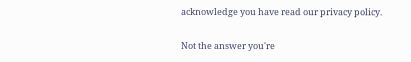acknowledge you have read our privacy policy.

Not the answer you're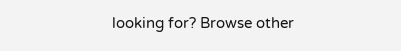looking for? Browse other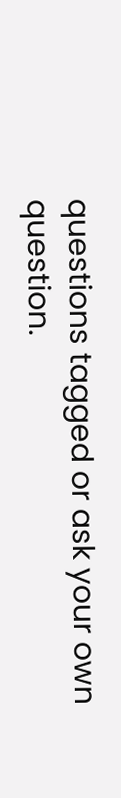questions tagged or ask your own question.